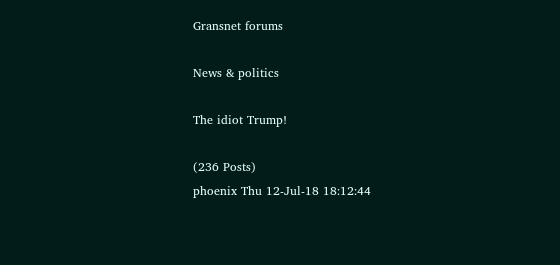Gransnet forums

News & politics

The idiot Trump!

(236 Posts)
phoenix Thu 12-Jul-18 18:12:44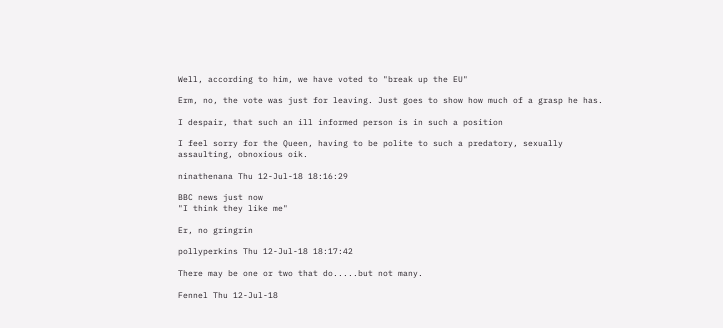Well, according to him, we have voted to "break up the EU"

Erm, no, the vote was just for leaving. Just goes to show how much of a grasp he has.

I despair, that such an ill informed person is in such a position

I feel sorry for the Queen, having to be polite to such a predatory, sexually assaulting, obnoxious oik.

ninathenana Thu 12-Jul-18 18:16:29

BBC news just now
"I think they like me"

Er, no gringrin

pollyperkins Thu 12-Jul-18 18:17:42

There may be one or two that do.....but not many.

Fennel Thu 12-Jul-18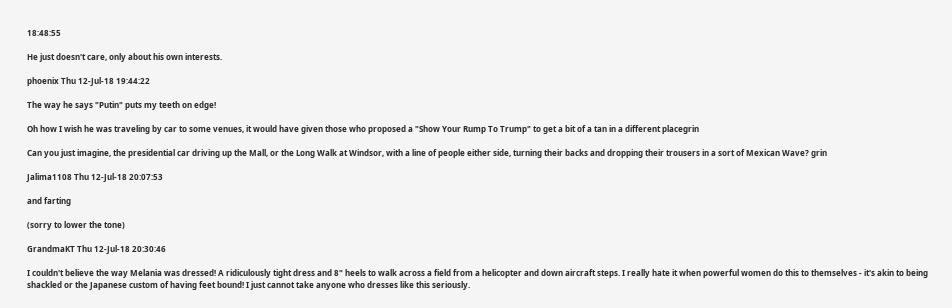18:48:55

He just doesn't care, only about his own interests.

phoenix Thu 12-Jul-18 19:44:22

The way he says "Putin" puts my teeth on edge!

Oh how I wish he was traveling by car to some venues, it would have given those who proposed a "Show Your Rump To Trump" to get a bit of a tan in a different placegrin

Can you just imagine, the presidential car driving up the Mall, or the Long Walk at Windsor, with a line of people either side, turning their backs and dropping their trousers in a sort of Mexican Wave? grin

Jalima1108 Thu 12-Jul-18 20:07:53

and farting

(sorry to lower the tone)

GrandmaKT Thu 12-Jul-18 20:30:46

I couldn't believe the way Melania was dressed! A ridiculously tight dress and 8" heels to walk across a field from a helicopter and down aircraft steps. I really hate it when powerful women do this to themselves - it's akin to being shackled or the Japanese custom of having feet bound! I just cannot take anyone who dresses like this seriously.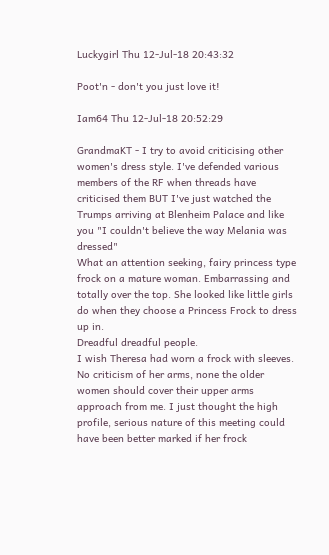Luckygirl Thu 12-Jul-18 20:43:32

Poot'n - don't you just love it!

Iam64 Thu 12-Jul-18 20:52:29

GrandmaKT - I try to avoid criticising other women's dress style. I've defended various members of the RF when threads have criticised them BUT I've just watched the Trumps arriving at Blenheim Palace and like you "I couldn't believe the way Melania was dressed"
What an attention seeking, fairy princess type frock on a mature woman. Embarrassing and totally over the top. She looked like little girls do when they choose a Princess Frock to dress up in.
Dreadful dreadful people.
I wish Theresa had worn a frock with sleeves. No criticism of her arms, none the older women should cover their upper arms approach from me. I just thought the high profile, serious nature of this meeting could have been better marked if her frock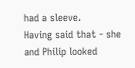had a sleeve.
Having said that - she and Philip looked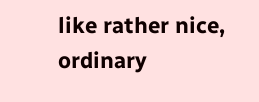like rather nice, ordinary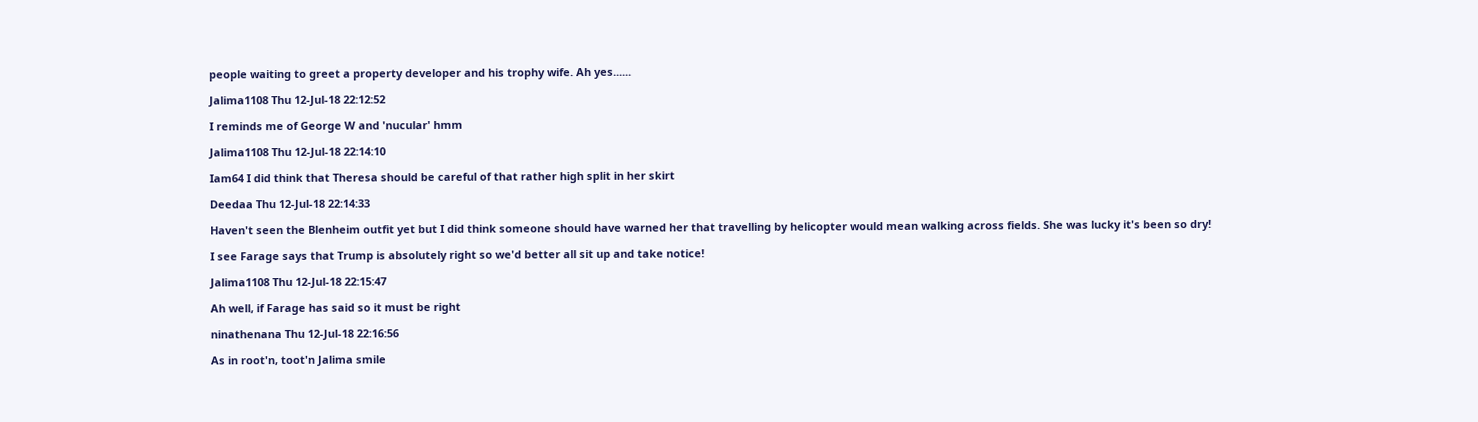people waiting to greet a property developer and his trophy wife. Ah yes......

Jalima1108 Thu 12-Jul-18 22:12:52

I reminds me of George W and 'nucular' hmm

Jalima1108 Thu 12-Jul-18 22:14:10

Iam64 I did think that Theresa should be careful of that rather high split in her skirt

Deedaa Thu 12-Jul-18 22:14:33

Haven't seen the Blenheim outfit yet but I did think someone should have warned her that travelling by helicopter would mean walking across fields. She was lucky it's been so dry!

I see Farage says that Trump is absolutely right so we'd better all sit up and take notice!

Jalima1108 Thu 12-Jul-18 22:15:47

Ah well, if Farage has said so it must be right

ninathenana Thu 12-Jul-18 22:16:56

As in root'n, toot'n Jalima smile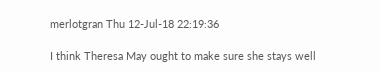merlotgran Thu 12-Jul-18 22:19:36

I think Theresa May ought to make sure she stays well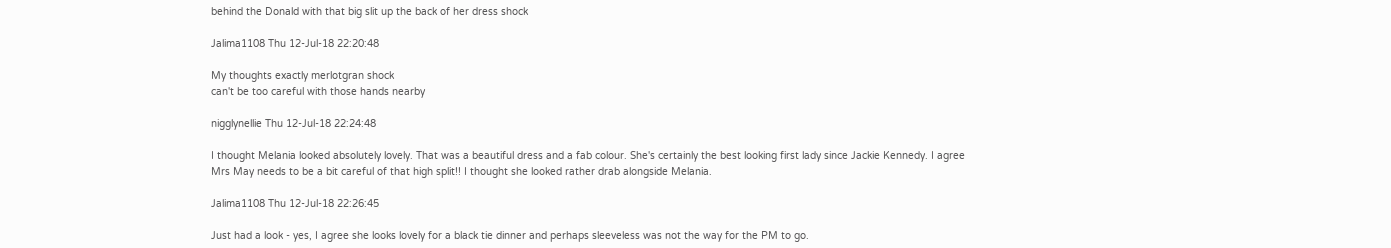behind the Donald with that big slit up the back of her dress shock

Jalima1108 Thu 12-Jul-18 22:20:48

My thoughts exactly merlotgran shock
can't be too careful with those hands nearby

nigglynellie Thu 12-Jul-18 22:24:48

I thought Melania looked absolutely lovely. That was a beautiful dress and a fab colour. She's certainly the best looking first lady since Jackie Kennedy. I agree Mrs May needs to be a bit careful of that high split!! I thought she looked rather drab alongside Melania.

Jalima1108 Thu 12-Jul-18 22:26:45

Just had a look - yes, I agree she looks lovely for a black tie dinner and perhaps sleeveless was not the way for the PM to go.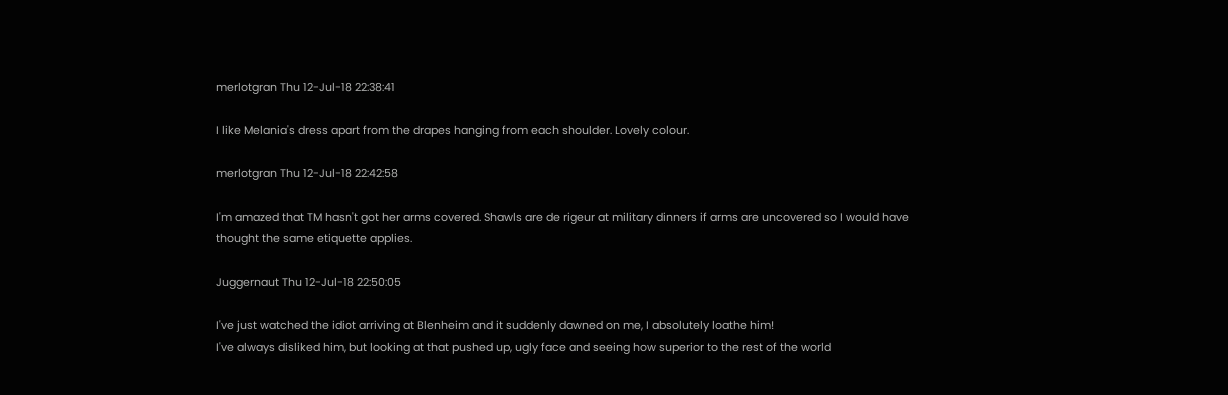merlotgran Thu 12-Jul-18 22:38:41

I like Melania's dress apart from the drapes hanging from each shoulder. Lovely colour.

merlotgran Thu 12-Jul-18 22:42:58

I'm amazed that TM hasn't got her arms covered. Shawls are de rigeur at military dinners if arms are uncovered so I would have thought the same etiquette applies.

Juggernaut Thu 12-Jul-18 22:50:05

I've just watched the idiot arriving at Blenheim and it suddenly dawned on me, I absolutely loathe him!
I've always disliked him, but looking at that pushed up, ugly face and seeing how superior to the rest of the world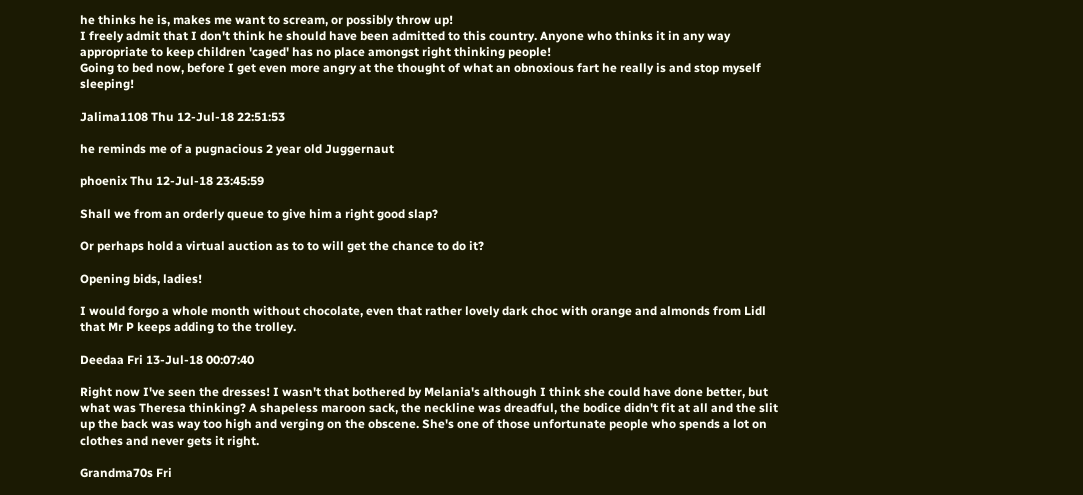he thinks he is, makes me want to scream, or possibly throw up!
I freely admit that I don't think he should have been admitted to this country. Anyone who thinks it in any way appropriate to keep children 'caged' has no place amongst right thinking people!
Going to bed now, before I get even more angry at the thought of what an obnoxious fart he really is and stop myself sleeping!

Jalima1108 Thu 12-Jul-18 22:51:53

he reminds me of a pugnacious 2 year old Juggernaut

phoenix Thu 12-Jul-18 23:45:59

Shall we from an orderly queue to give him a right good slap?

Or perhaps hold a virtual auction as to to will get the chance to do it?

Opening bids, ladies!

I would forgo a whole month without chocolate, even that rather lovely dark choc with orange and almonds from Lidl that Mr P keeps adding to the trolley.

Deedaa Fri 13-Jul-18 00:07:40

Right now I've seen the dresses! I wasn't that bothered by Melania's although I think she could have done better, but what was Theresa thinking? A shapeless maroon sack, the neckline was dreadful, the bodice didn't fit at all and the slit up the back was way too high and verging on the obscene. She's one of those unfortunate people who spends a lot on clothes and never gets it right.

Grandma70s Fri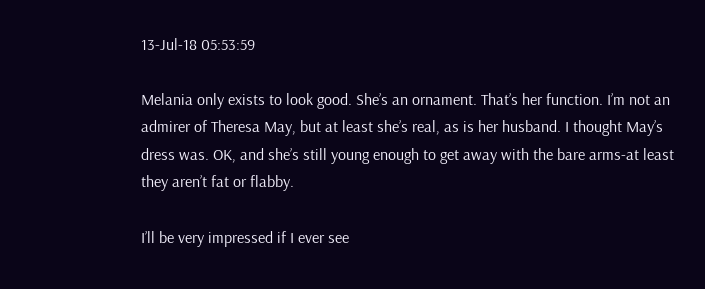13-Jul-18 05:53:59

Melania only exists to look good. She’s an ornament. That’s her function. I’m not an admirer of Theresa May, but at least she’s real, as is her husband. I thought May’s dress was. OK, and she’s still young enough to get away with the bare arms-at least they aren’t fat or flabby.

I’ll be very impressed if I ever see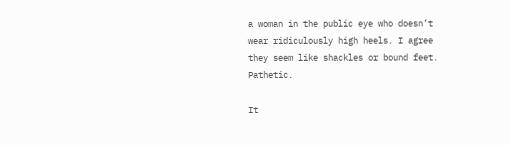a woman in the public eye who doesn’t wear ridiculously high heels. I agree they seem like shackles or bound feet. Pathetic.

It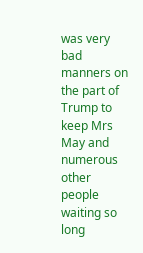was very bad manners on the part of Trump to keep Mrs May and numerous other people waiting so long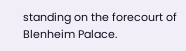standing on the forecourt of Blenheim Palace.